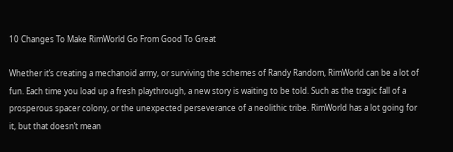10 Changes To Make RimWorld Go From Good To Great

Whether it’s creating a mechanoid army, or surviving the schemes of Randy Random, RimWorld can be a lot of fun. Each time you load up a fresh playthrough, a new story is waiting to be told. Such as the tragic fall of a prosperous spacer colony, or the unexpected perseverance of a neolithic tribe. RimWorld has a lot going for it, but that doesn’t mean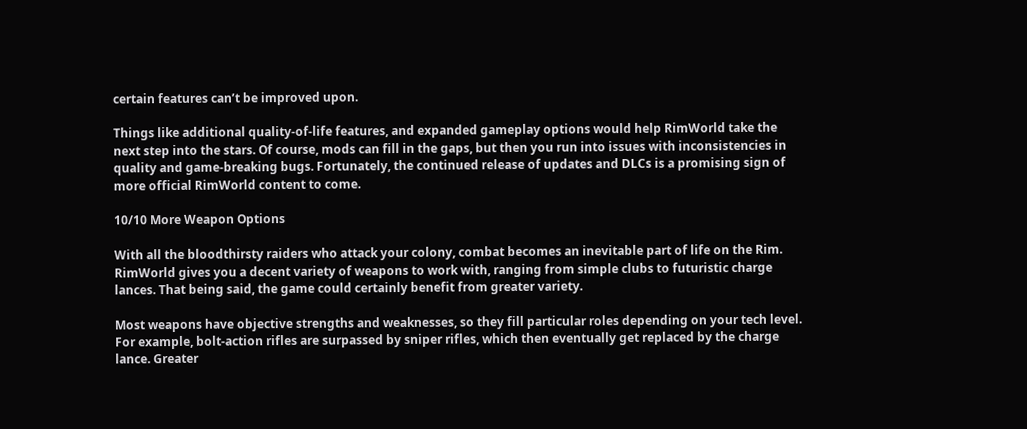certain features can’t be improved upon.

Things like additional quality-of-life features, and expanded gameplay options would help RimWorld take the next step into the stars. Of course, mods can fill in the gaps, but then you run into issues with inconsistencies in quality and game-breaking bugs. Fortunately, the continued release of updates and DLCs is a promising sign of more official RimWorld content to come.

10/10 More Weapon Options

With all the bloodthirsty raiders who attack your colony, combat becomes an inevitable part of life on the Rim. RimWorld gives you a decent variety of weapons to work with, ranging from simple clubs to futuristic charge lances. That being said, the game could certainly benefit from greater variety.

Most weapons have objective strengths and weaknesses, so they fill particular roles depending on your tech level. For example, bolt-action rifles are surpassed by sniper rifles, which then eventually get replaced by the charge lance. Greater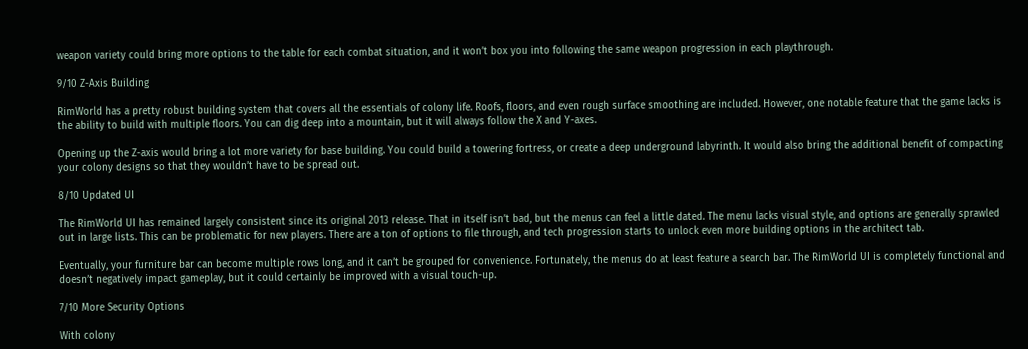weapon variety could bring more options to the table for each combat situation, and it won’t box you into following the same weapon progression in each playthrough.

9/10 Z-Axis Building

RimWorld has a pretty robust building system that covers all the essentials of colony life. Roofs, floors, and even rough surface smoothing are included. However, one notable feature that the game lacks is the ability to build with multiple floors. You can dig deep into a mountain, but it will always follow the X and Y-axes.

Opening up the Z-axis would bring a lot more variety for base building. You could build a towering fortress, or create a deep underground labyrinth. It would also bring the additional benefit of compacting your colony designs so that they wouldn’t have to be spread out.

8/10 Updated UI

The RimWorld UI has remained largely consistent since its original 2013 release. That in itself isn’t bad, but the menus can feel a little dated. The menu lacks visual style, and options are generally sprawled out in large lists. This can be problematic for new players. There are a ton of options to file through, and tech progression starts to unlock even more building options in the architect tab.

Eventually, your furniture bar can become multiple rows long, and it can’t be grouped for convenience. Fortunately, the menus do at least feature a search bar. The RimWorld UI is completely functional and doesn’t negatively impact gameplay, but it could certainly be improved with a visual touch-up.

7/10 More Security Options

With colony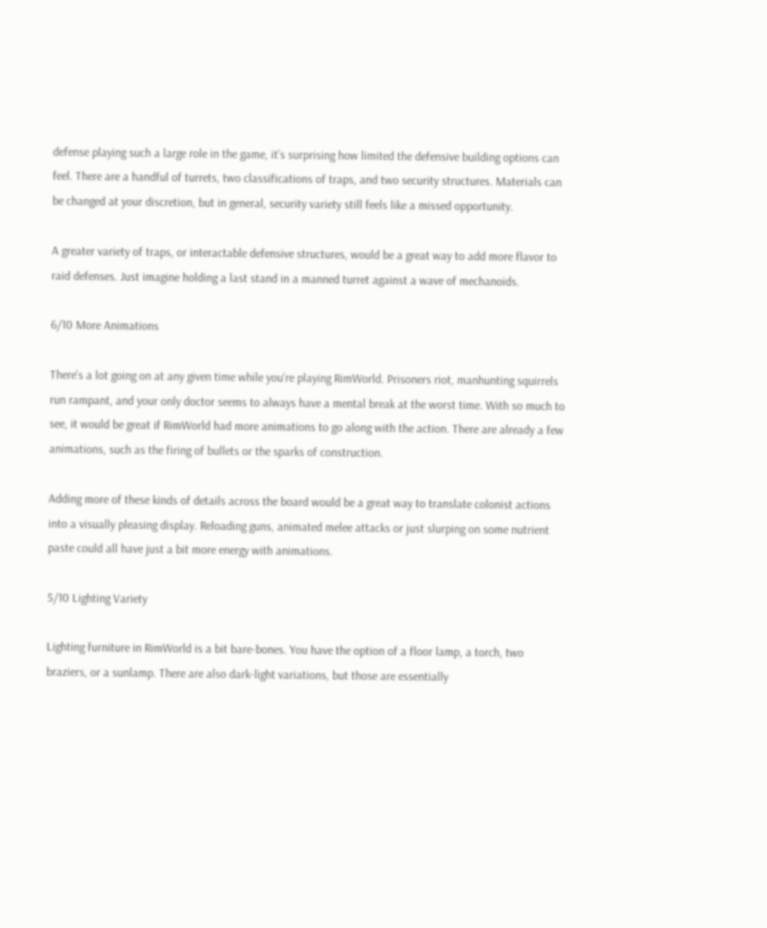defense playing such a large role in the game, it’s surprising how limited the defensive building options can feel. There are a handful of turrets, two classifications of traps, and two security structures. Materials can be changed at your discretion, but in general, security variety still feels like a missed opportunity.

A greater variety of traps, or interactable defensive structures, would be a great way to add more flavor to raid defenses. Just imagine holding a last stand in a manned turret against a wave of mechanoids.

6/10 More Animations

There's a lot going on at any given time while you’re playing RimWorld. Prisoners riot, manhunting squirrels run rampant, and your only doctor seems to always have a mental break at the worst time. With so much to see, it would be great if RimWorld had more animations to go along with the action. There are already a few animations, such as the firing of bullets or the sparks of construction.

Adding more of these kinds of details across the board would be a great way to translate colonist actions into a visually pleasing display. Reloading guns, animated melee attacks or just slurping on some nutrient paste could all have just a bit more energy with animations.

5/10 Lighting Variety

Lighting furniture in RimWorld is a bit bare-bones. You have the option of a floor lamp, a torch, two braziers, or a sunlamp. There are also dark-light variations, but those are essentially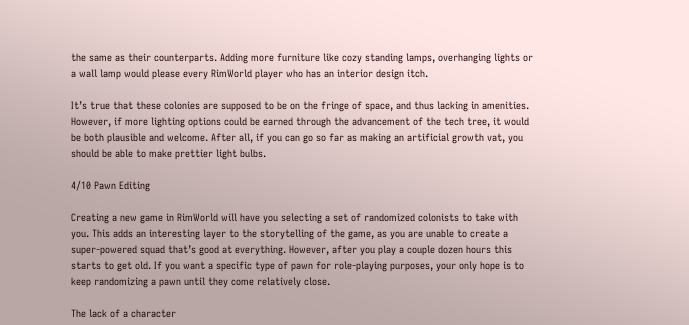the same as their counterparts. Adding more furniture like cozy standing lamps, overhanging lights or a wall lamp would please every RimWorld player who has an interior design itch.

It’s true that these colonies are supposed to be on the fringe of space, and thus lacking in amenities. However, if more lighting options could be earned through the advancement of the tech tree, it would be both plausible and welcome. After all, if you can go so far as making an artificial growth vat, you should be able to make prettier light bulbs.

4/10 Pawn Editing

Creating a new game in RimWorld will have you selecting a set of randomized colonists to take with you. This adds an interesting layer to the storytelling of the game, as you are unable to create a super-powered squad that’s good at everything. However, after you play a couple dozen hours this starts to get old. If you want a specific type of pawn for role-playing purposes, your only hope is to keep randomizing a pawn until they come relatively close.

The lack of a character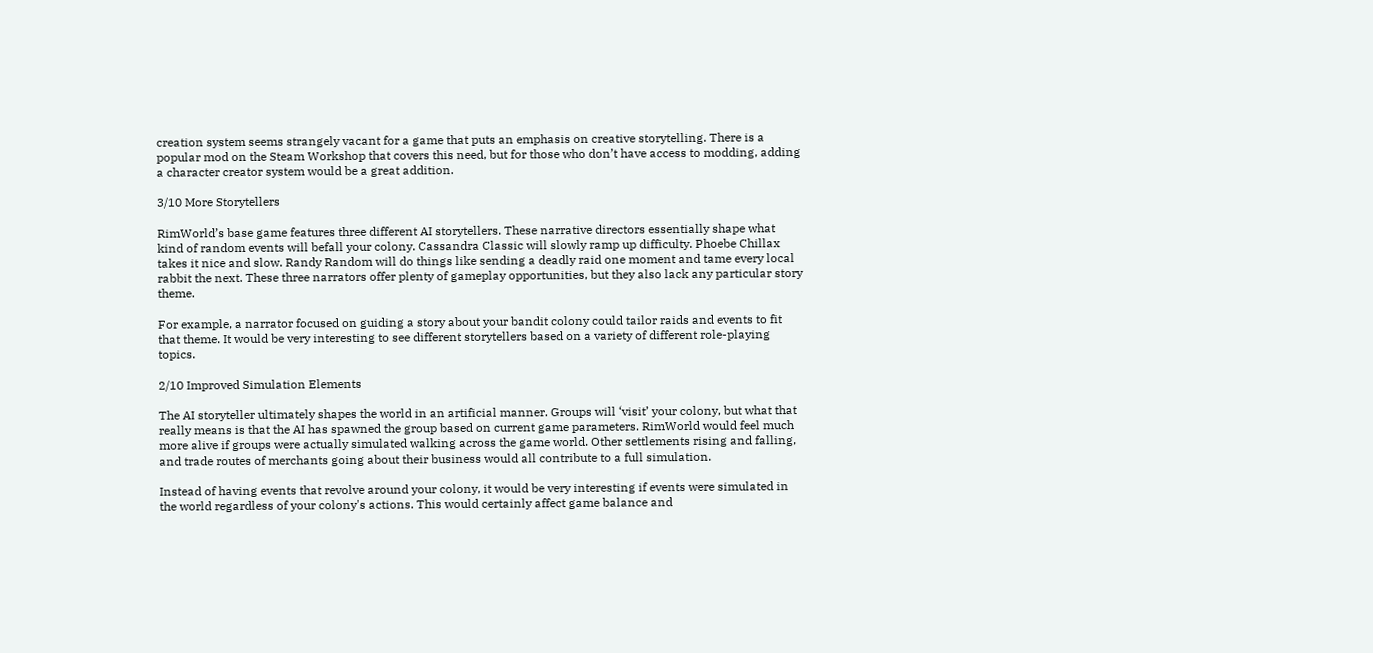creation system seems strangely vacant for a game that puts an emphasis on creative storytelling. There is a popular mod on the Steam Workshop that covers this need, but for those who don’t have access to modding, adding a character creator system would be a great addition.

3/10 More Storytellers

RimWorld’s base game features three different AI storytellers. These narrative directors essentially shape what kind of random events will befall your colony. Cassandra Classic will slowly ramp up difficulty. Phoebe Chillax takes it nice and slow. Randy Random will do things like sending a deadly raid one moment and tame every local rabbit the next. These three narrators offer plenty of gameplay opportunities, but they also lack any particular story theme.

For example, a narrator focused on guiding a story about your bandit colony could tailor raids and events to fit that theme. It would be very interesting to see different storytellers based on a variety of different role-playing topics.

2/10 Improved Simulation Elements

The AI storyteller ultimately shapes the world in an artificial manner. Groups will ‘visit’ your colony, but what that really means is that the AI has spawned the group based on current game parameters. RimWorld would feel much more alive if groups were actually simulated walking across the game world. Other settlements rising and falling, and trade routes of merchants going about their business would all contribute to a full simulation.

Instead of having events that revolve around your colony, it would be very interesting if events were simulated in the world regardless of your colony's actions. This would certainly affect game balance and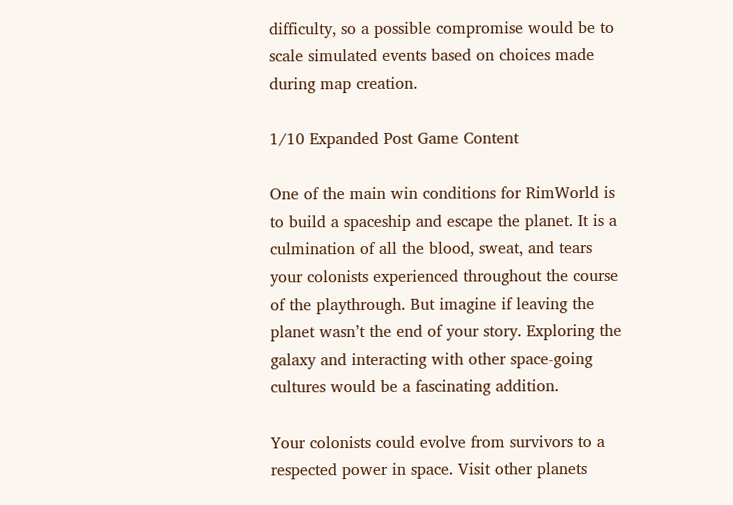difficulty, so a possible compromise would be to scale simulated events based on choices made during map creation.

1/10 Expanded Post Game Content

One of the main win conditions for RimWorld is to build a spaceship and escape the planet. It is a culmination of all the blood, sweat, and tears your colonists experienced throughout the course of the playthrough. But imagine if leaving the planet wasn’t the end of your story. Exploring the galaxy and interacting with other space-going cultures would be a fascinating addition.

Your colonists could evolve from survivors to a respected power in space. Visit other planets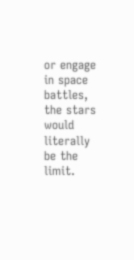or engage in space battles, the stars would literally be the limit.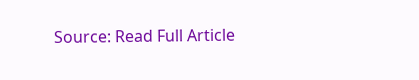Source: Read Full Article